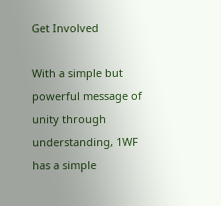Get Involved

With a simple but powerful message of unity through understanding, 1WF has a simple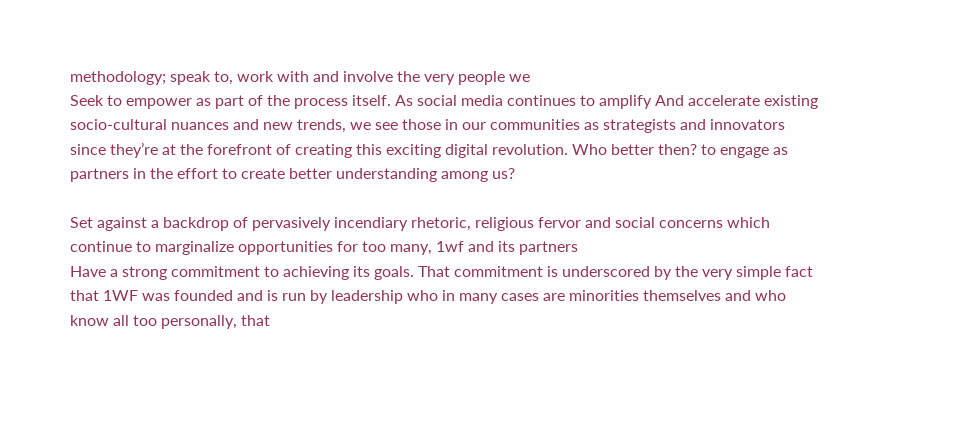methodology; speak to, work with and involve the very people we
Seek to empower as part of the process itself. As social media continues to amplify And accelerate existing socio-cultural nuances and new trends, we see those in our communities as strategists and innovators since they’re at the forefront of creating this exciting digital revolution. Who better then? to engage as partners in the effort to create better understanding among us?

Set against a backdrop of pervasively incendiary rhetoric, religious fervor and social concerns which continue to marginalize opportunities for too many, 1wf and its partners
Have a strong commitment to achieving its goals. That commitment is underscored by the very simple fact that 1WF was founded and is run by leadership who in many cases are minorities themselves and who know all too personally, that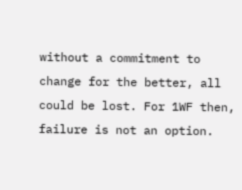without a commitment to change for the better, all could be lost. For 1WF then, failure is not an option.